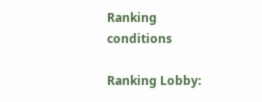Ranking conditions

Ranking Lobby: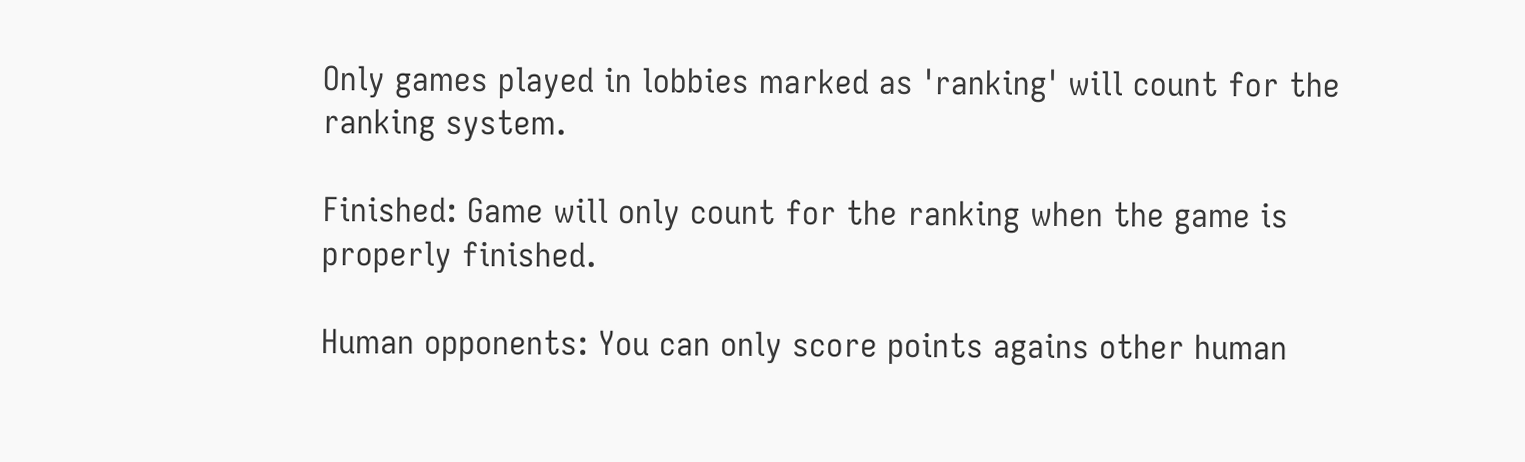Only games played in lobbies marked as 'ranking' will count for the ranking system.

Finished: Game will only count for the ranking when the game is properly finished.

Human opponents: You can only score points agains other human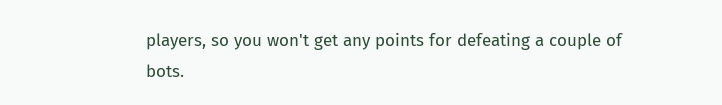players, so you won't get any points for defeating a couple of bots.